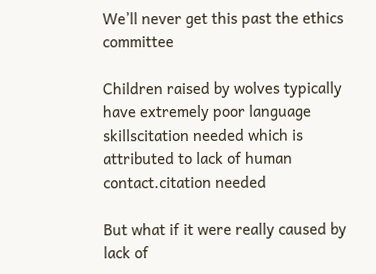We’ll never get this past the ethics committee

Children raised by wolves typically have extremely poor language skillscitation needed which is attributed to lack of human contact.citation needed

But what if it were really caused by lack of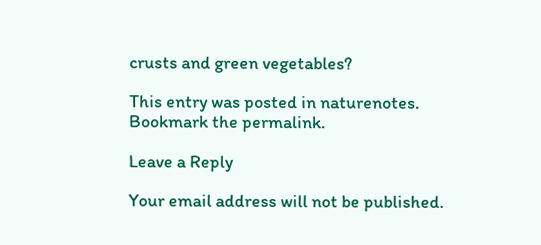crusts and green vegetables?

This entry was posted in naturenotes. Bookmark the permalink.

Leave a Reply

Your email address will not be published.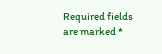Required fields are marked *